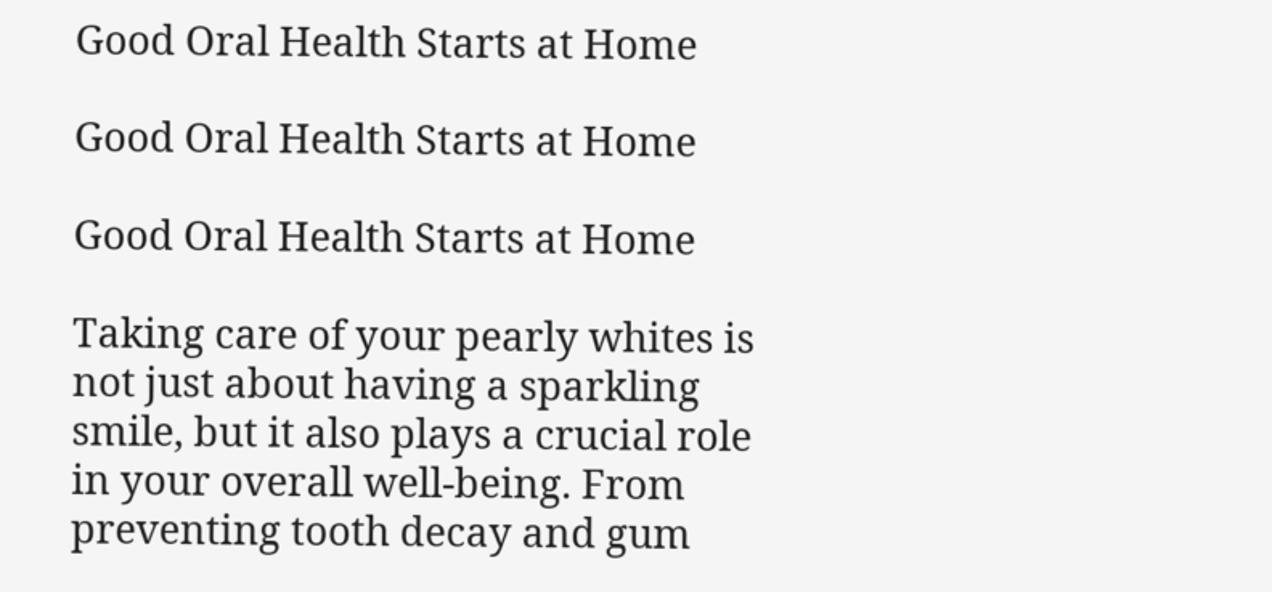Good Oral Health Starts at Home

Good Oral Health Starts at Home

Good Oral Health Starts at Home

Taking care of your pearly whites is not just about having a sparkling smile, but it also plays a crucial role in your overall well-being. From preventing tooth decay and gum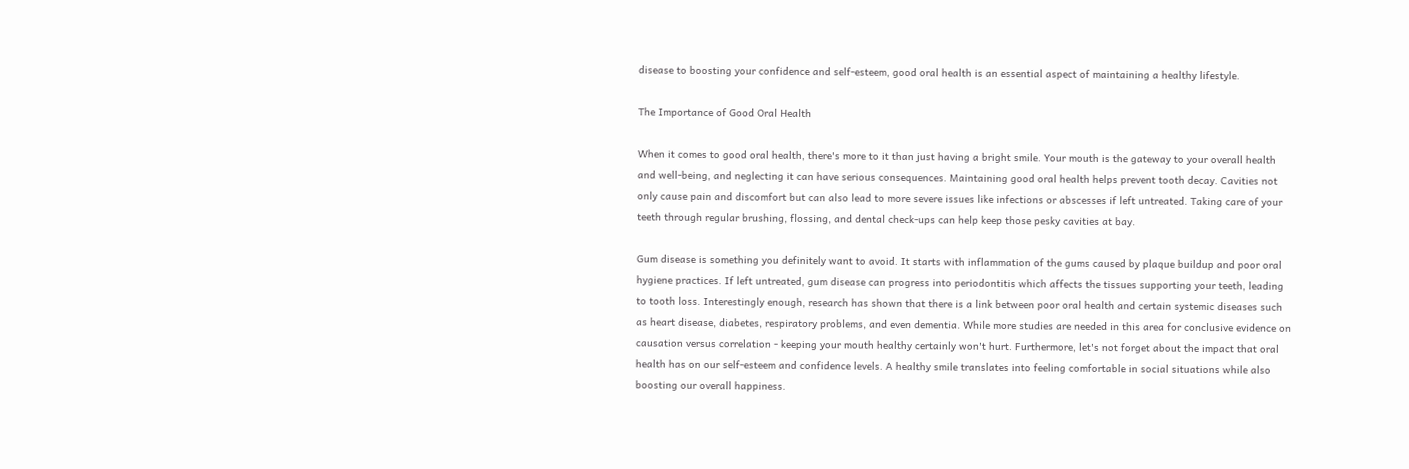disease to boosting your confidence and self-esteem, good oral health is an essential aspect of maintaining a healthy lifestyle.

The Importance of Good Oral Health

When it comes to good oral health, there's more to it than just having a bright smile. Your mouth is the gateway to your overall health and well-being, and neglecting it can have serious consequences. Maintaining good oral health helps prevent tooth decay. Cavities not only cause pain and discomfort but can also lead to more severe issues like infections or abscesses if left untreated. Taking care of your teeth through regular brushing, flossing, and dental check-ups can help keep those pesky cavities at bay.

Gum disease is something you definitely want to avoid. It starts with inflammation of the gums caused by plaque buildup and poor oral hygiene practices. If left untreated, gum disease can progress into periodontitis which affects the tissues supporting your teeth, leading to tooth loss. Interestingly enough, research has shown that there is a link between poor oral health and certain systemic diseases such as heart disease, diabetes, respiratory problems, and even dementia. While more studies are needed in this area for conclusive evidence on causation versus correlation - keeping your mouth healthy certainly won't hurt. Furthermore, let's not forget about the impact that oral health has on our self-esteem and confidence levels. A healthy smile translates into feeling comfortable in social situations while also boosting our overall happiness.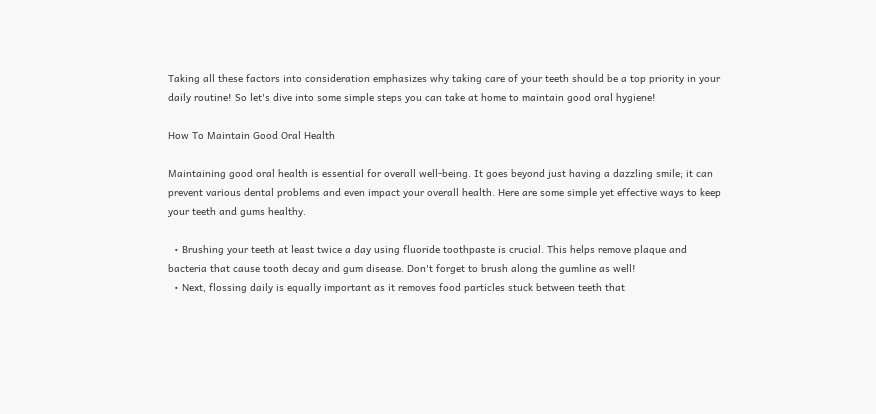Taking all these factors into consideration emphasizes why taking care of your teeth should be a top priority in your daily routine! So let's dive into some simple steps you can take at home to maintain good oral hygiene!

How To Maintain Good Oral Health

Maintaining good oral health is essential for overall well-being. It goes beyond just having a dazzling smile; it can prevent various dental problems and even impact your overall health. Here are some simple yet effective ways to keep your teeth and gums healthy.

  • Brushing your teeth at least twice a day using fluoride toothpaste is crucial. This helps remove plaque and bacteria that cause tooth decay and gum disease. Don't forget to brush along the gumline as well!
  • Next, flossing daily is equally important as it removes food particles stuck between teeth that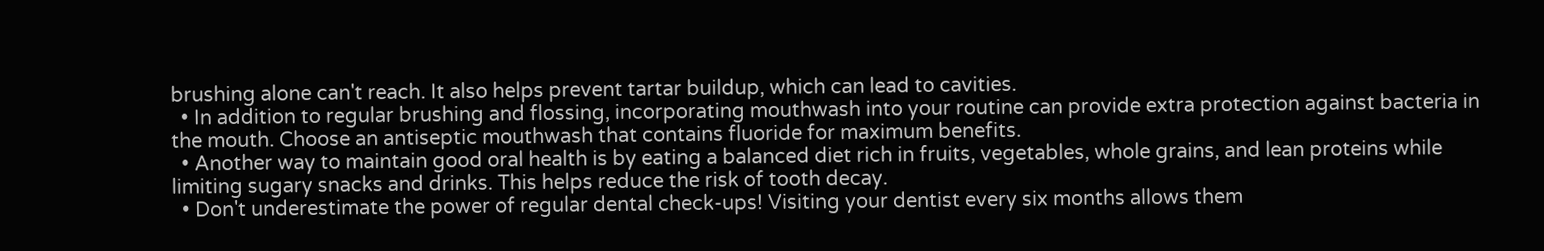brushing alone can't reach. It also helps prevent tartar buildup, which can lead to cavities.
  • In addition to regular brushing and flossing, incorporating mouthwash into your routine can provide extra protection against bacteria in the mouth. Choose an antiseptic mouthwash that contains fluoride for maximum benefits.
  • Another way to maintain good oral health is by eating a balanced diet rich in fruits, vegetables, whole grains, and lean proteins while limiting sugary snacks and drinks. This helps reduce the risk of tooth decay.
  • Don't underestimate the power of regular dental check-ups! Visiting your dentist every six months allows them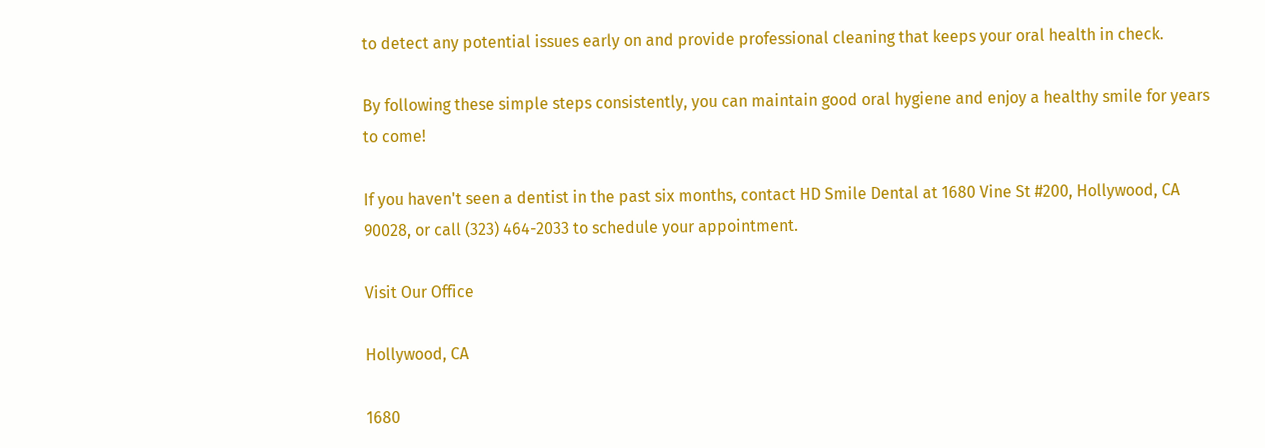to detect any potential issues early on and provide professional cleaning that keeps your oral health in check.

By following these simple steps consistently, you can maintain good oral hygiene and enjoy a healthy smile for years to come!

If you haven't seen a dentist in the past six months, contact HD Smile Dental at 1680 Vine St #200, Hollywood, CA 90028, or call (323) 464-2033 to schedule your appointment.

Visit Our Office

Hollywood, CA

1680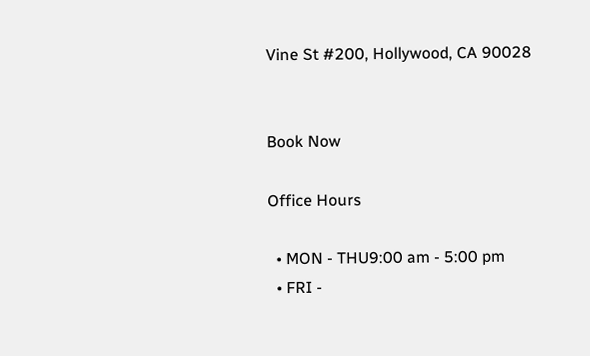Vine St #200, Hollywood, CA 90028


Book Now

Office Hours

  • MON - THU9:00 am - 5:00 pm
  • FRI -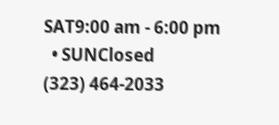SAT9:00 am - 6:00 pm
  • SUNClosed
(323) 464-2033